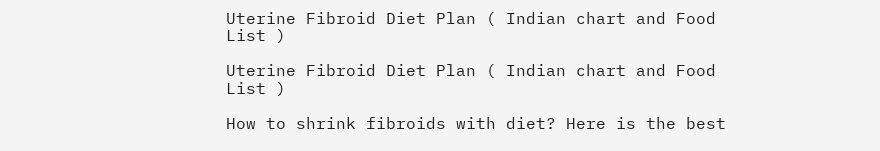Uterine Fibroid Diet Plan ( Indian chart and Food List )

Uterine Fibroid Diet Plan ( Indian chart and Food List )

How to shrink fibroids with diet? Here is the best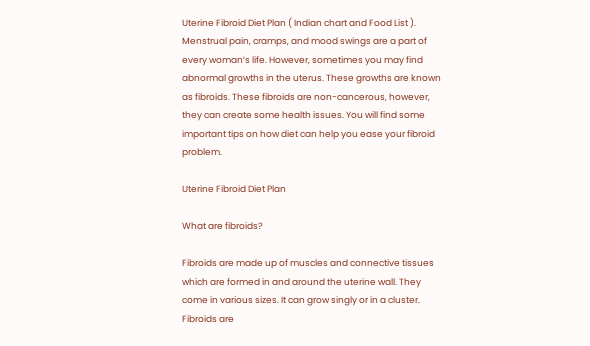Uterine Fibroid Diet Plan ( Indian chart and Food List ). Menstrual pain, cramps, and mood swings are a part of every woman’s life. However, sometimes you may find abnormal growths in the uterus. These growths are known as fibroids. These fibroids are non-cancerous, however, they can create some health issues. You will find some important tips on how diet can help you ease your fibroid problem.

Uterine Fibroid Diet Plan

What are fibroids?

Fibroids are made up of muscles and connective tissues which are formed in and around the uterine wall. They come in various sizes. It can grow singly or in a cluster. Fibroids are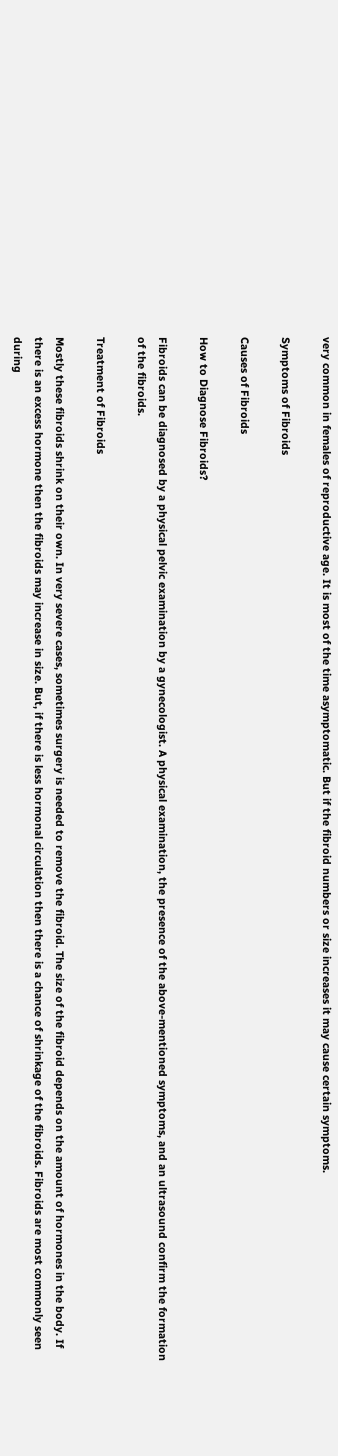very common in females of reproductive age. It is most of the time asymptomatic. But if the fibroid numbers or size increases it may cause certain symptoms.

Symptoms of Fibroids

Causes of Fibroids

How to Diagnose Fibroids?

Fibroids can be diagnosed by a physical pelvic examination by a gynecologist. A physical examination, the presence of the above-mentioned symptoms, and an ultrasound confirm the formation of the fibroids.

Treatment of Fibroids

Mostly these fibroids shrink on their own. In very severe cases, sometimes surgery is needed to remove the fibroid. The size of the fibroid depends on the amount of hormones in the body. If there is an excess hormone then the fibroids may increase in size. But, if there is less hormonal circulation then there is a chance of shrinkage of the fibroids. Fibroids are most commonly seen during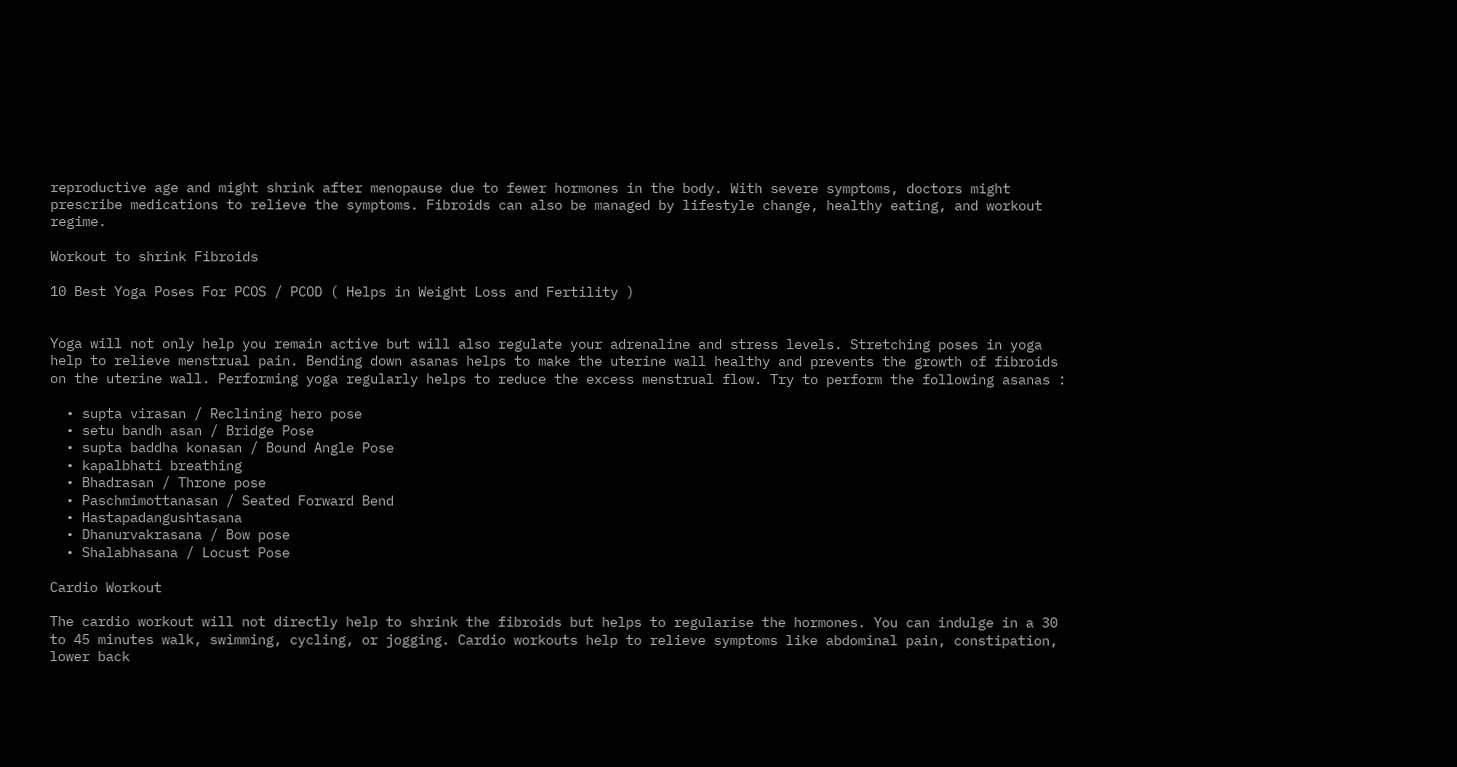reproductive age and might shrink after menopause due to fewer hormones in the body. With severe symptoms, doctors might prescribe medications to relieve the symptoms. Fibroids can also be managed by lifestyle change, healthy eating, and workout regime.

Workout to shrink Fibroids

10 Best Yoga Poses For PCOS / PCOD ( Helps in Weight Loss and Fertility )


Yoga will not only help you remain active but will also regulate your adrenaline and stress levels. Stretching poses in yoga help to relieve menstrual pain. Bending down asanas helps to make the uterine wall healthy and prevents the growth of fibroids on the uterine wall. Performing yoga regularly helps to reduce the excess menstrual flow. Try to perform the following asanas :

  • supta virasan / Reclining hero pose
  • setu bandh asan / Bridge Pose
  • supta baddha konasan / Bound Angle Pose
  • kapalbhati breathing
  • Bhadrasan / Throne pose
  • Paschmimottanasan / Seated Forward Bend
  • Hastapadangushtasana
  • Dhanurvakrasana / Bow pose
  • Shalabhasana / Locust Pose

Cardio Workout

The cardio workout will not directly help to shrink the fibroids but helps to regularise the hormones. You can indulge in a 30 to 45 minutes walk, swimming, cycling, or jogging. Cardio workouts help to relieve symptoms like abdominal pain, constipation, lower back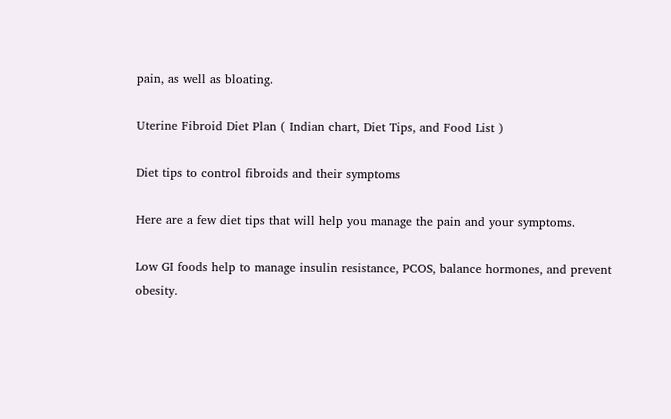pain, as well as bloating.

Uterine Fibroid Diet Plan ( Indian chart, Diet Tips, and Food List )

Diet tips to control fibroids and their symptoms

Here are a few diet tips that will help you manage the pain and your symptoms.

Low GI foods help to manage insulin resistance, PCOS, balance hormones, and prevent obesity.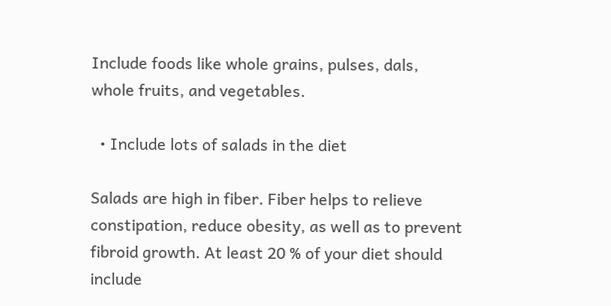Include foods like whole grains, pulses, dals, whole fruits, and vegetables.

  • Include lots of salads in the diet

Salads are high in fiber. Fiber helps to relieve constipation, reduce obesity, as well as to prevent fibroid growth. At least 20 % of your diet should include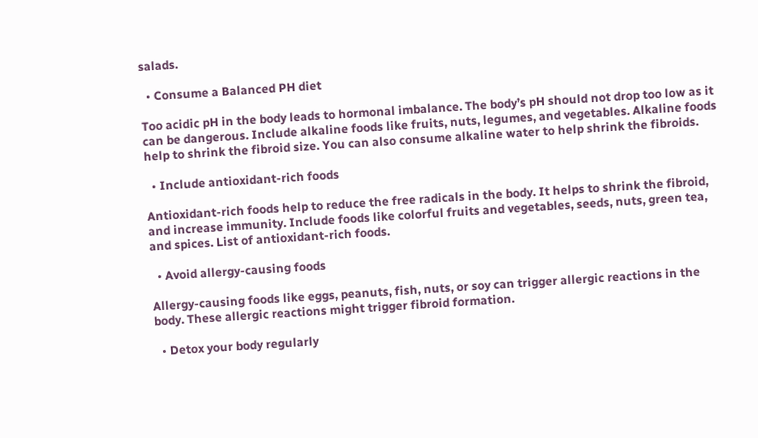salads.

  • Consume a Balanced PH diet

Too acidic pH in the body leads to hormonal imbalance. The body’s pH should not drop too low as it can be dangerous. Include alkaline foods like fruits, nuts, legumes, and vegetables. Alkaline foods help to shrink the fibroid size. You can also consume alkaline water to help shrink the fibroids.

  • Include antioxidant-rich foods

Antioxidant-rich foods help to reduce the free radicals in the body. It helps to shrink the fibroid, and increase immunity. Include foods like colorful fruits and vegetables, seeds, nuts, green tea, and spices. List of antioxidant-rich foods.

  • Avoid allergy-causing foods

Allergy-causing foods like eggs, peanuts, fish, nuts, or soy can trigger allergic reactions in the body. These allergic reactions might trigger fibroid formation.

  • Detox your body regularly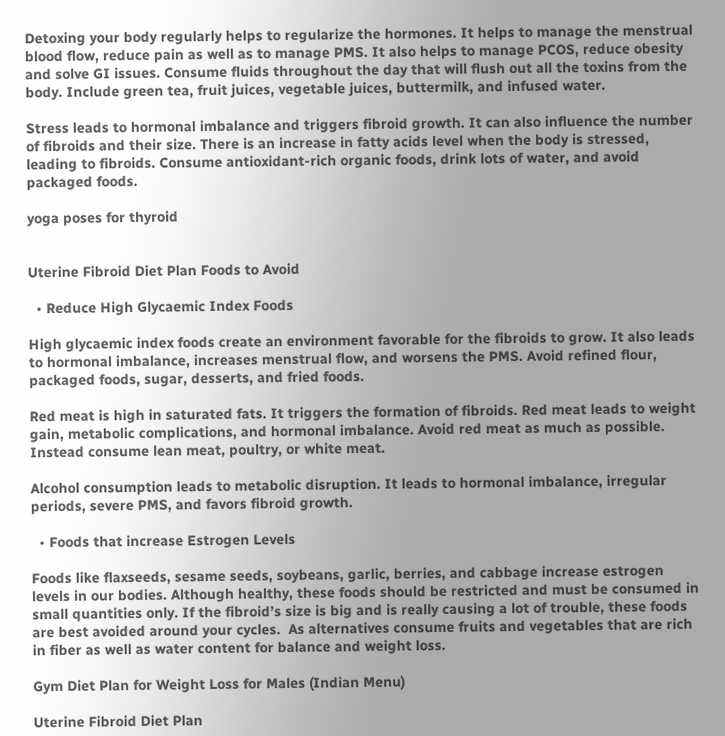Detoxing your body regularly helps to regularize the hormones. It helps to manage the menstrual blood flow, reduce pain as well as to manage PMS. It also helps to manage PCOS, reduce obesity and solve GI issues. Consume fluids throughout the day that will flush out all the toxins from the body. Include green tea, fruit juices, vegetable juices, buttermilk, and infused water.

Stress leads to hormonal imbalance and triggers fibroid growth. It can also influence the number of fibroids and their size. There is an increase in fatty acids level when the body is stressed, leading to fibroids. Consume antioxidant-rich organic foods, drink lots of water, and avoid packaged foods.

yoga poses for thyroid


Uterine Fibroid Diet Plan Foods to Avoid

  • Reduce High Glycaemic Index Foods

High glycaemic index foods create an environment favorable for the fibroids to grow. It also leads to hormonal imbalance, increases menstrual flow, and worsens the PMS. Avoid refined flour, packaged foods, sugar, desserts, and fried foods.

Red meat is high in saturated fats. It triggers the formation of fibroids. Red meat leads to weight gain, metabolic complications, and hormonal imbalance. Avoid red meat as much as possible. Instead consume lean meat, poultry, or white meat.

Alcohol consumption leads to metabolic disruption. It leads to hormonal imbalance, irregular periods, severe PMS, and favors fibroid growth.

  • Foods that increase Estrogen Levels

Foods like flaxseeds, sesame seeds, soybeans, garlic, berries, and cabbage increase estrogen levels in our bodies. Although healthy, these foods should be restricted and must be consumed in small quantities only. If the fibroid’s size is big and is really causing a lot of trouble, these foods are best avoided around your cycles.  As alternatives consume fruits and vegetables that are rich in fiber as well as water content for balance and weight loss.

Gym Diet Plan for Weight Loss for Males (Indian Menu)

Uterine Fibroid Diet Plan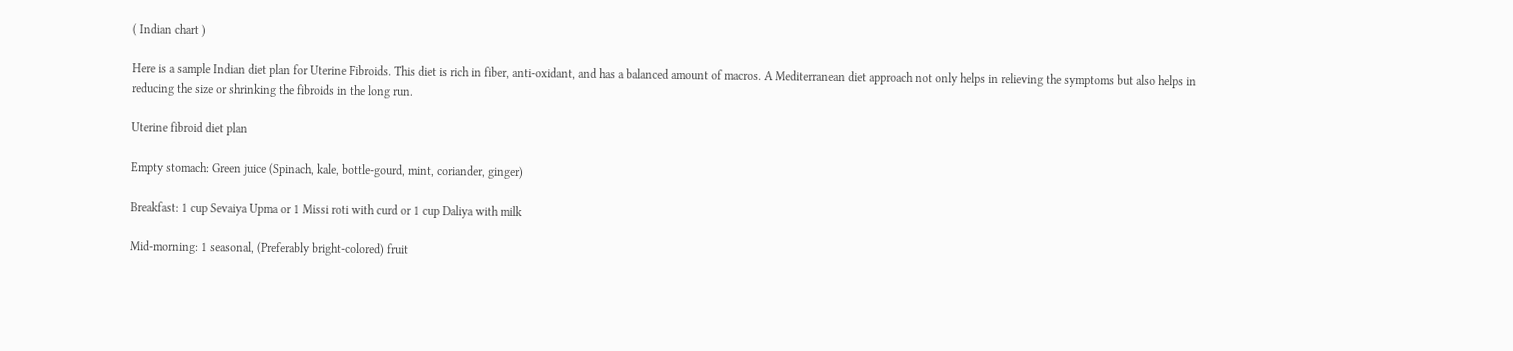( Indian chart )

Here is a sample Indian diet plan for Uterine Fibroids. This diet is rich in fiber, anti-oxidant, and has a balanced amount of macros. A Mediterranean diet approach not only helps in relieving the symptoms but also helps in reducing the size or shrinking the fibroids in the long run.

Uterine fibroid diet plan

Empty stomach: Green juice (Spinach, kale, bottle-gourd, mint, coriander, ginger)

Breakfast: 1 cup Sevaiya Upma or 1 Missi roti with curd or 1 cup Daliya with milk

Mid-morning: 1 seasonal, (Preferably bright-colored) fruit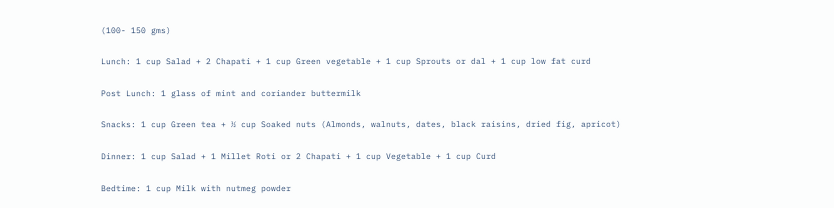(100- 150 gms)

Lunch: 1 cup Salad + 2 Chapati + 1 cup Green vegetable + 1 cup Sprouts or dal + 1 cup low fat curd

Post Lunch: 1 glass of mint and coriander buttermilk

Snacks: 1 cup Green tea + ½ cup Soaked nuts (Almonds, walnuts, dates, black raisins, dried fig, apricot)

Dinner: 1 cup Salad + 1 Millet Roti or 2 Chapati + 1 cup Vegetable + 1 cup Curd

Bedtime: 1 cup Milk with nutmeg powder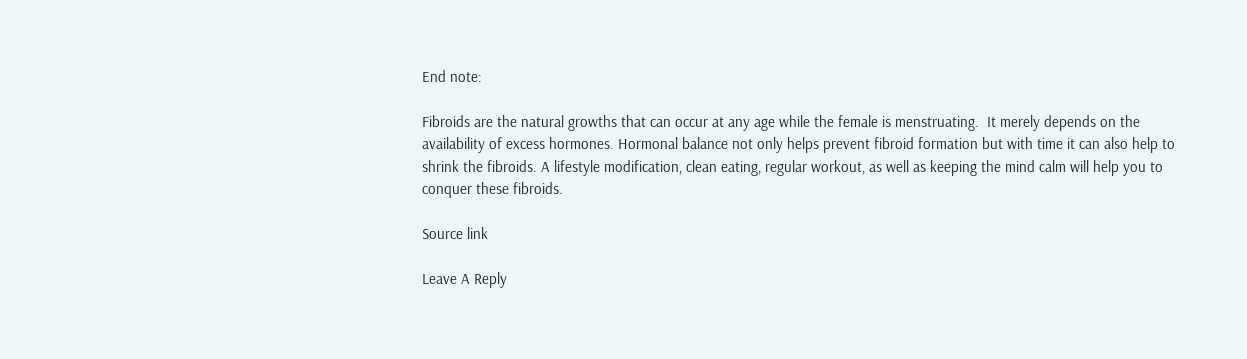End note:

Fibroids are the natural growths that can occur at any age while the female is menstruating.  It merely depends on the availability of excess hormones. Hormonal balance not only helps prevent fibroid formation but with time it can also help to shrink the fibroids. A lifestyle modification, clean eating, regular workout, as well as keeping the mind calm will help you to conquer these fibroids.

Source link

Leave A Reply